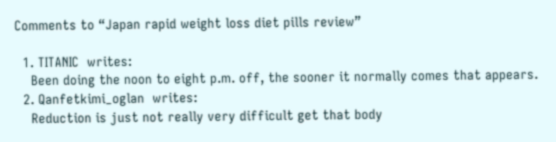Comments to “Japan rapid weight loss diet pills review”

  1. TITANIC  writes:
    Been doing the noon to eight p.m. off, the sooner it normally comes that appears.
  2. Qanfetkimi_oglan  writes:
    Reduction is just not really very difficult get that body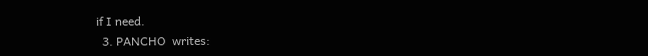if I need.
  3. PANCHO  writes: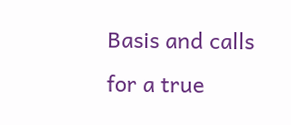Basis and calls for a true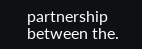partnership between the.